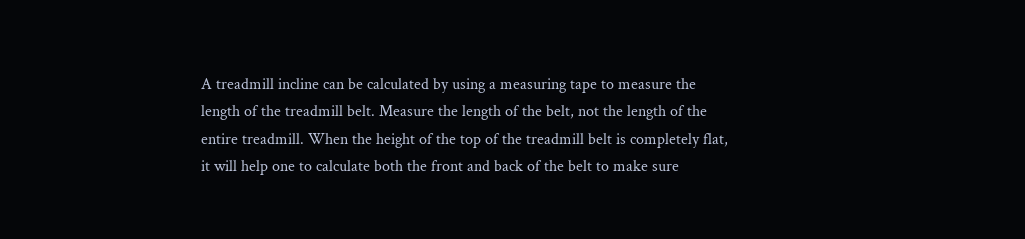A treadmill incline can be calculated by using a measuring tape to measure the length of the treadmill belt. Measure the length of the belt, not the length of the entire treadmill. When the height of the top of the treadmill belt is completely flat, it will help one to calculate both the front and back of the belt to make sure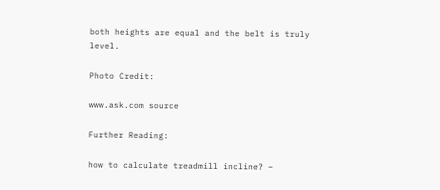both heights are equal and the belt is truly level.

Photo Credit:

www.ask.com source

Further Reading:

how to calculate treadmill incline? –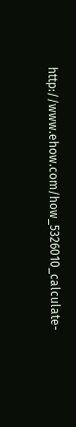http://www.ehow.com/how_5326010_calculate-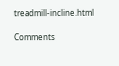treadmill-incline.html

Comments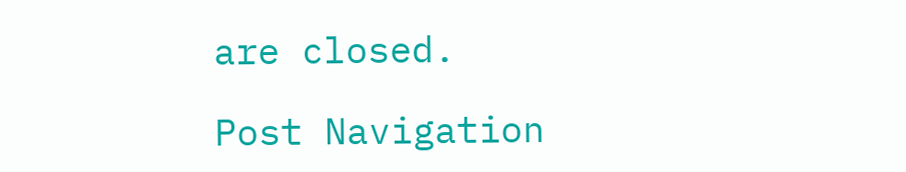are closed.

Post Navigation